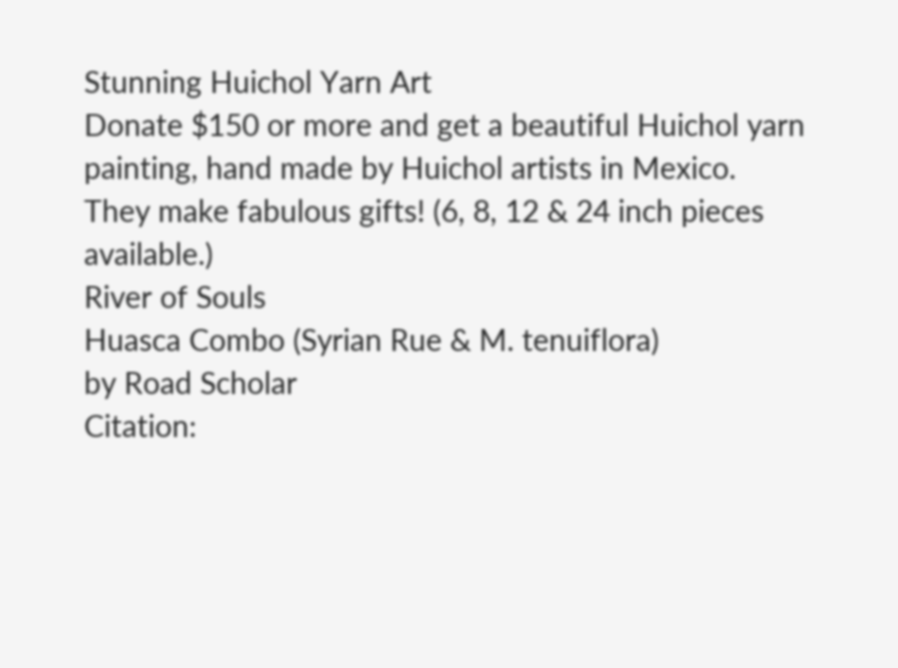Stunning Huichol Yarn Art
Donate $150 or more and get a beautiful Huichol yarn
painting, hand made by Huichol artists in Mexico.
They make fabulous gifts! (6, 8, 12 & 24 inch pieces available.)
River of Souls
Huasca Combo (Syrian Rue & M. tenuiflora)
by Road Scholar
Citation: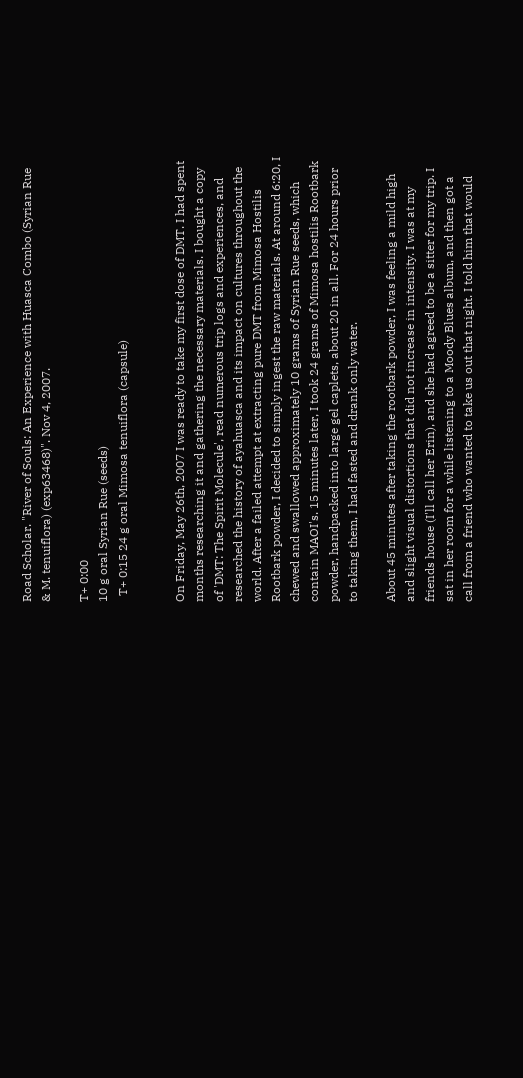Road Scholar. "River of Souls: An Experience with Huasca Combo (Syrian Rue & M. tenuiflora) (exp63468)". Nov 4, 2007.

T+ 0:00
10 g oral Syrian Rue (seeds)
  T+ 0:15 24 g oral Mimosa tenuiflora (capsule)


On Friday, May 26th, 2007 I was ready to take my first dose of DMT. I had spent months researching it and gathering the necessary materials. I bought a copy of 'DMT: The Spirit Molecule', read numerous trip logs and experiences, and researched the history of ayahuasca and its impact on cultures throughout the world. After a failed attempt at extracting pure DMT from Mimosa Hostilis Rootbark powder, I decided to simply ingest the raw materials. At around 6:20, I chewed and swallowed approximately 10 grams of Syrian Rue seeds, which contain MAOI's. 15 minutes later, I took 24 grams of Mimosa hostilis Rootbark powder, handpacked into large gel caplets, about 20 in all. For 24 hours prior to taking them, I had fasted and drank only water.

About 45 minutes after taking the rootbark powder, I was feeling a mild high and slight visual distortions that did not increase in intensity. I was at my friends house (I'll call her Erin), and she had agreed to be a sitter for my trip. I sat in her room for a while listening to a Moody Blues album, and then got a call from a friend who wanted to take us out that night. I told him that would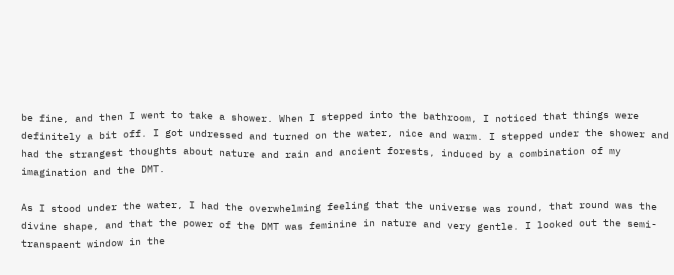be fine, and then I went to take a shower. When I stepped into the bathroom, I noticed that things were definitely a bit off. I got undressed and turned on the water, nice and warm. I stepped under the shower and had the strangest thoughts about nature and rain and ancient forests, induced by a combination of my imagination and the DMT.

As I stood under the water, I had the overwhelming feeling that the universe was round, that round was the divine shape, and that the power of the DMT was feminine in nature and very gentle. I looked out the semi-transpaent window in the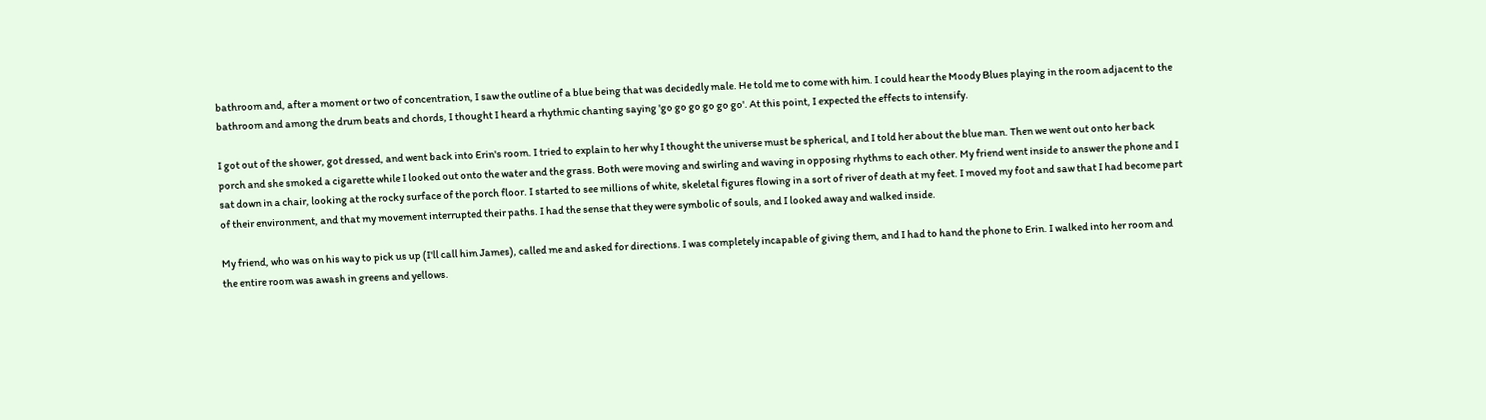bathroom and, after a moment or two of concentration, I saw the outline of a blue being that was decidedly male. He told me to come with him. I could hear the Moody Blues playing in the room adjacent to the bathroom and among the drum beats and chords, I thought I heard a rhythmic chanting saying 'go go go go go go'. At this point, I expected the effects to intensify.

I got out of the shower, got dressed, and went back into Erin's room. I tried to explain to her why I thought the universe must be spherical, and I told her about the blue man. Then we went out onto her back porch and she smoked a cigarette while I looked out onto the water and the grass. Both were moving and swirling and waving in opposing rhythms to each other. My friend went inside to answer the phone and I sat down in a chair, looking at the rocky surface of the porch floor. I started to see millions of white, skeletal figures flowing in a sort of river of death at my feet. I moved my foot and saw that I had become part of their environment, and that my movement interrupted their paths. I had the sense that they were symbolic of souls, and I looked away and walked inside.

My friend, who was on his way to pick us up (I'll call him James), called me and asked for directions. I was completely incapable of giving them, and I had to hand the phone to Erin. I walked into her room and the entire room was awash in greens and yellows.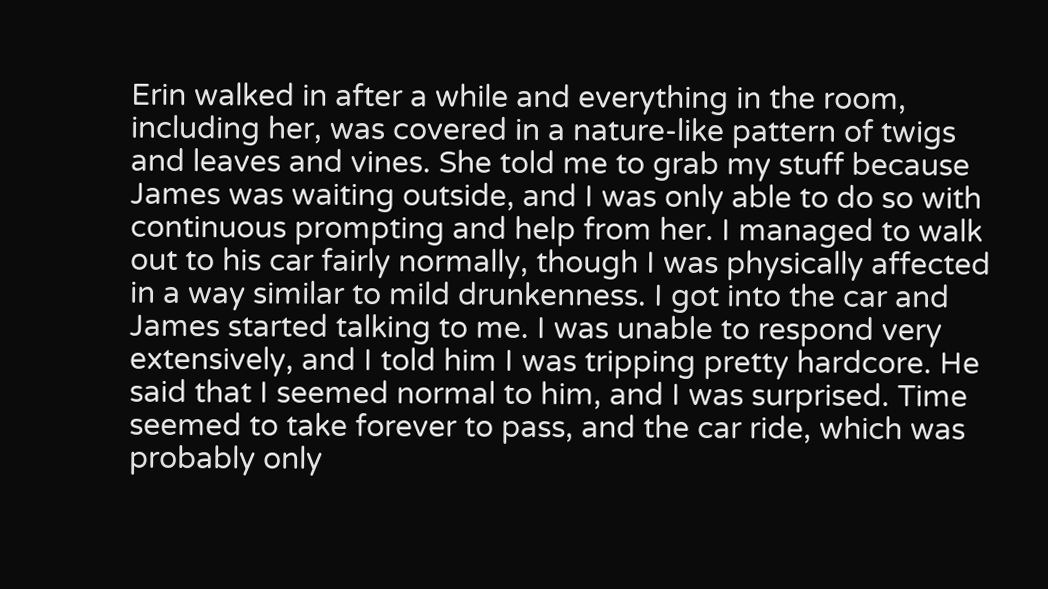Erin walked in after a while and everything in the room, including her, was covered in a nature-like pattern of twigs and leaves and vines. She told me to grab my stuff because James was waiting outside, and I was only able to do so with continuous prompting and help from her. I managed to walk out to his car fairly normally, though I was physically affected in a way similar to mild drunkenness. I got into the car and James started talking to me. I was unable to respond very extensively, and I told him I was tripping pretty hardcore. He said that I seemed normal to him, and I was surprised. Time seemed to take forever to pass, and the car ride, which was probably only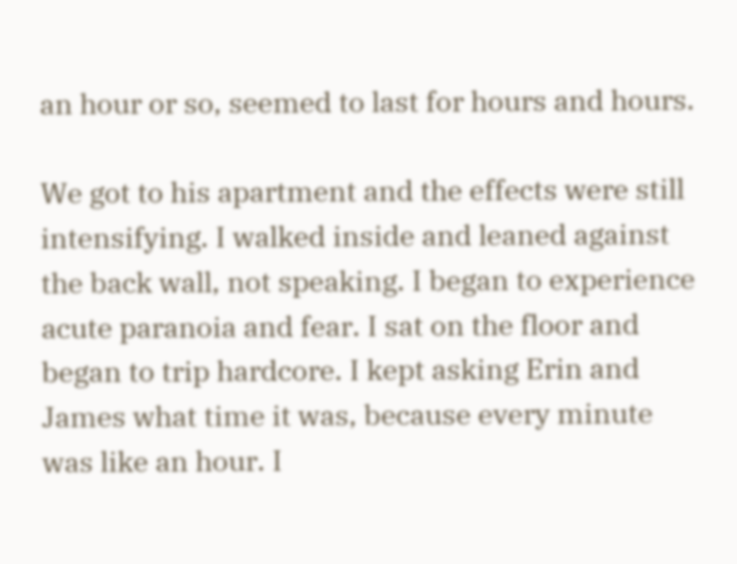an hour or so, seemed to last for hours and hours.

We got to his apartment and the effects were still intensifying. I walked inside and leaned against the back wall, not speaking. I began to experience acute paranoia and fear. I sat on the floor and began to trip hardcore. I kept asking Erin and James what time it was, because every minute was like an hour. I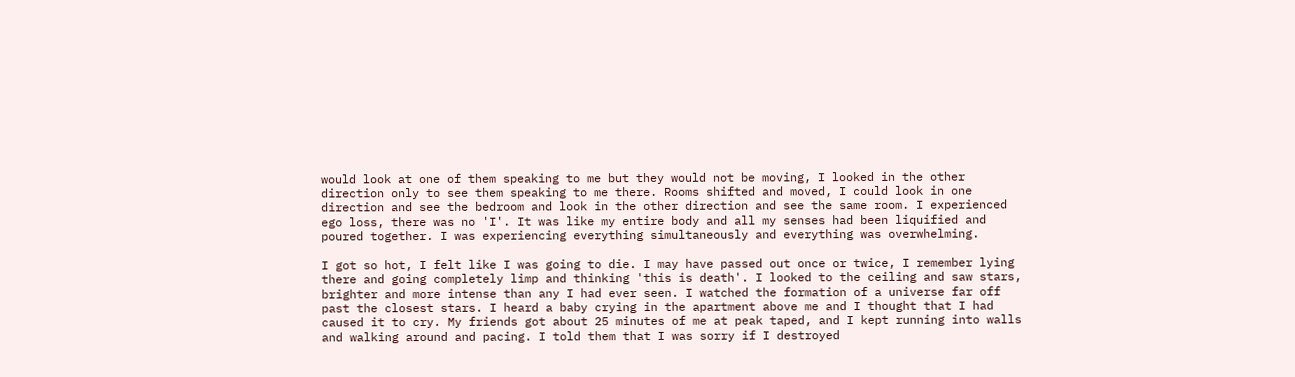would look at one of them speaking to me but they would not be moving, I looked in the other direction only to see them speaking to me there. Rooms shifted and moved, I could look in one direction and see the bedroom and look in the other direction and see the same room. I experienced ego loss, there was no 'I'. It was like my entire body and all my senses had been liquified and poured together. I was experiencing everything simultaneously and everything was overwhelming.

I got so hot, I felt like I was going to die. I may have passed out once or twice, I remember lying there and going completely limp and thinking 'this is death'. I looked to the ceiling and saw stars, brighter and more intense than any I had ever seen. I watched the formation of a universe far off past the closest stars. I heard a baby crying in the apartment above me and I thought that I had caused it to cry. My friends got about 25 minutes of me at peak taped, and I kept running into walls and walking around and pacing. I told them that I was sorry if I destroyed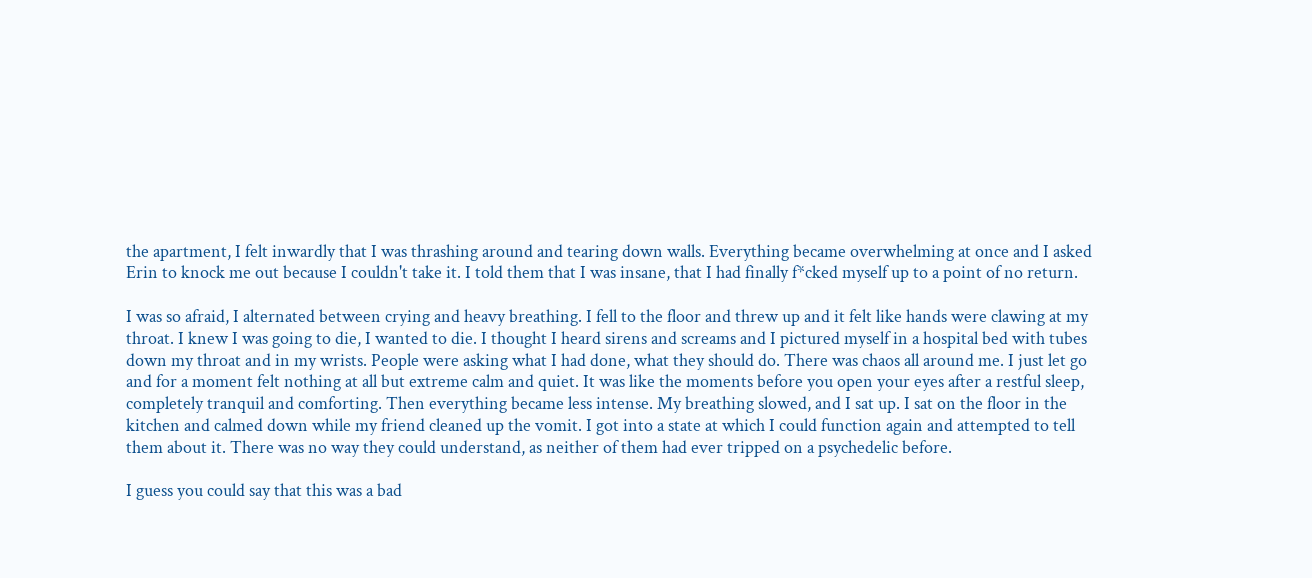the apartment, I felt inwardly that I was thrashing around and tearing down walls. Everything became overwhelming at once and I asked Erin to knock me out because I couldn't take it. I told them that I was insane, that I had finally f*cked myself up to a point of no return.

I was so afraid, I alternated between crying and heavy breathing. I fell to the floor and threw up and it felt like hands were clawing at my throat. I knew I was going to die, I wanted to die. I thought I heard sirens and screams and I pictured myself in a hospital bed with tubes down my throat and in my wrists. People were asking what I had done, what they should do. There was chaos all around me. I just let go and for a moment felt nothing at all but extreme calm and quiet. It was like the moments before you open your eyes after a restful sleep, completely tranquil and comforting. Then everything became less intense. My breathing slowed, and I sat up. I sat on the floor in the kitchen and calmed down while my friend cleaned up the vomit. I got into a state at which I could function again and attempted to tell them about it. There was no way they could understand, as neither of them had ever tripped on a psychedelic before.

I guess you could say that this was a bad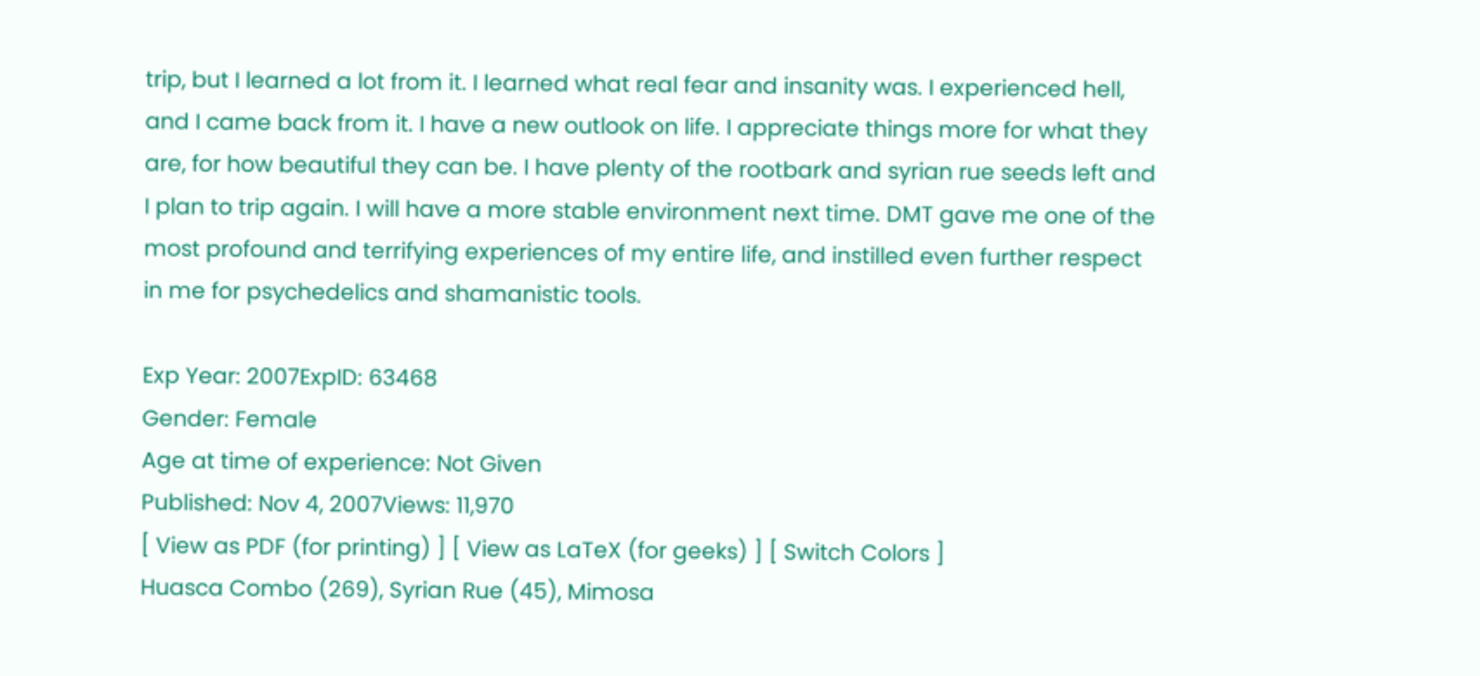trip, but I learned a lot from it. I learned what real fear and insanity was. I experienced hell, and I came back from it. I have a new outlook on life. I appreciate things more for what they are, for how beautiful they can be. I have plenty of the rootbark and syrian rue seeds left and I plan to trip again. I will have a more stable environment next time. DMT gave me one of the most profound and terrifying experiences of my entire life, and instilled even further respect in me for psychedelics and shamanistic tools.

Exp Year: 2007ExpID: 63468
Gender: Female
Age at time of experience: Not Given
Published: Nov 4, 2007Views: 11,970
[ View as PDF (for printing) ] [ View as LaTeX (for geeks) ] [ Switch Colors ]
Huasca Combo (269), Syrian Rue (45), Mimosa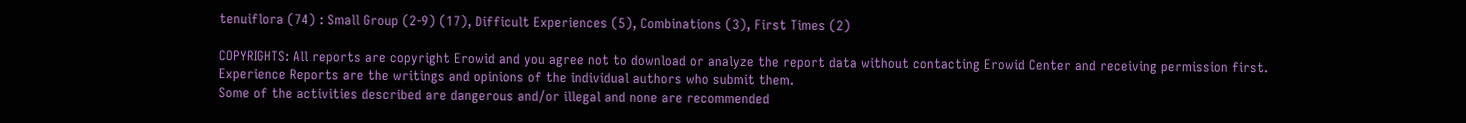tenuiflora (74) : Small Group (2-9) (17), Difficult Experiences (5), Combinations (3), First Times (2)

COPYRIGHTS: All reports are copyright Erowid and you agree not to download or analyze the report data without contacting Erowid Center and receiving permission first.
Experience Reports are the writings and opinions of the individual authors who submit them.
Some of the activities described are dangerous and/or illegal and none are recommended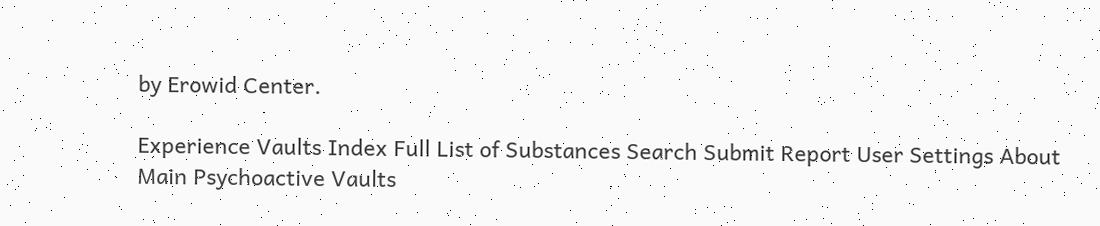by Erowid Center.

Experience Vaults Index Full List of Substances Search Submit Report User Settings About Main Psychoactive Vaults